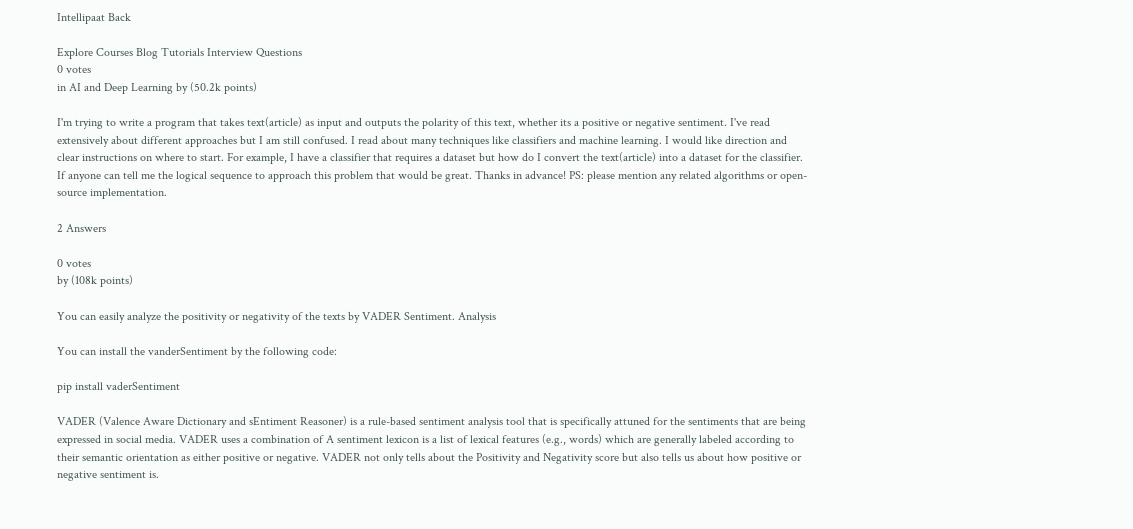Intellipaat Back

Explore Courses Blog Tutorials Interview Questions
0 votes
in AI and Deep Learning by (50.2k points)

I'm trying to write a program that takes text(article) as input and outputs the polarity of this text, whether its a positive or negative sentiment. I've read extensively about different approaches but I am still confused. I read about many techniques like classifiers and machine learning. I would like direction and clear instructions on where to start. For example, I have a classifier that requires a dataset but how do I convert the text(article) into a dataset for the classifier. If anyone can tell me the logical sequence to approach this problem that would be great. Thanks in advance! PS: please mention any related algorithms or open-source implementation.

2 Answers

0 votes
by (108k points)

You can easily analyze the positivity or negativity of the texts by VADER Sentiment. Analysis

You can install the vanderSentiment by the following code:

pip install vaderSentiment

VADER (Valence Aware Dictionary and sEntiment Reasoner) is a rule-based sentiment analysis tool that is specifically attuned for the sentiments that are being expressed in social media. VADER uses a combination of A sentiment lexicon is a list of lexical features (e.g., words) which are generally labeled according to their semantic orientation as either positive or negative. VADER not only tells about the Positivity and Negativity score but also tells us about how positive or negative sentiment is.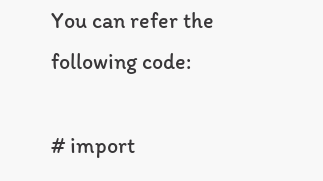You can refer the following code:

# import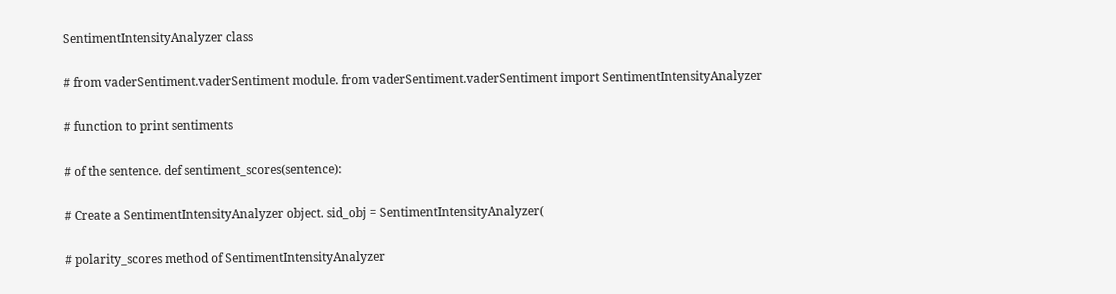SentimentIntensityAnalyzer class

# from vaderSentiment.vaderSentiment module. from vaderSentiment.vaderSentiment import SentimentIntensityAnalyzer

# function to print sentiments

# of the sentence. def sentiment_scores(sentence):

# Create a SentimentIntensityAnalyzer object. sid_obj = SentimentIntensityAnalyzer(

# polarity_scores method of SentimentIntensityAnalyzer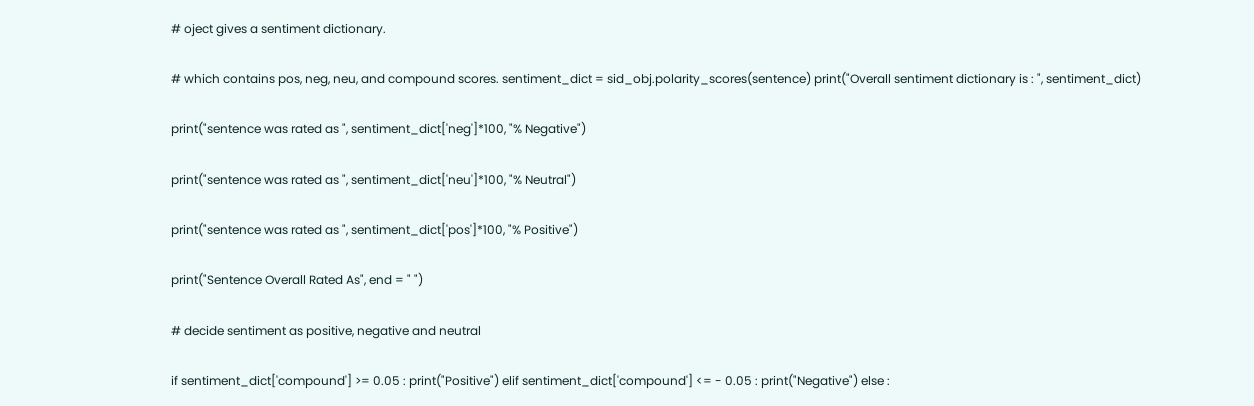# oject gives a sentiment dictionary.

# which contains pos, neg, neu, and compound scores. sentiment_dict = sid_obj.polarity_scores(sentence) print("Overall sentiment dictionary is : ", sentiment_dict)

print("sentence was rated as ", sentiment_dict['neg']*100, "% Negative")

print("sentence was rated as ", sentiment_dict['neu']*100, "% Neutral")

print("sentence was rated as ", sentiment_dict['pos']*100, "% Positive")

print("Sentence Overall Rated As", end = " ")

# decide sentiment as positive, negative and neutral

if sentiment_dict['compound'] >= 0.05 : print("Positive") elif sentiment_dict['compound'] <= - 0.05 : print("Negative") else :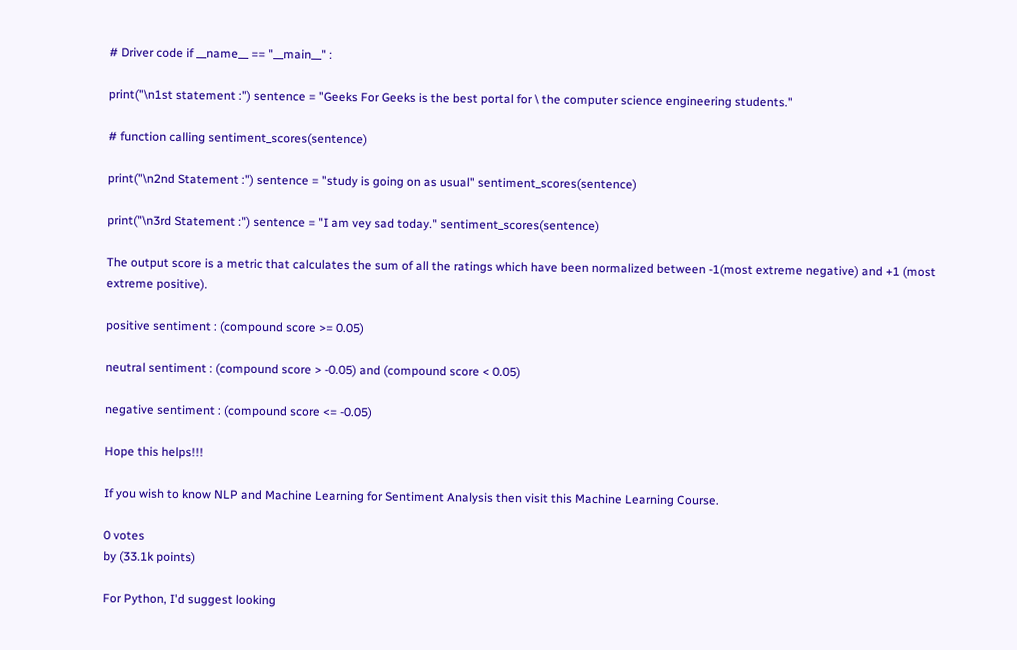# Driver code if __name__ == "__main__" :

print("\n1st statement :") sentence = "Geeks For Geeks is the best portal for \ the computer science engineering students."

# function calling sentiment_scores(sentence)

print("\n2nd Statement :") sentence = "study is going on as usual" sentiment_scores(sentence)

print("\n3rd Statement :") sentence = "I am vey sad today." sentiment_scores(sentence)

The output score is a metric that calculates the sum of all the ratings which have been normalized between -1(most extreme negative) and +1 (most extreme positive).

positive sentiment : (compound score >= 0.05)

neutral sentiment : (compound score > -0.05) and (compound score < 0.05)

negative sentiment : (compound score <= -0.05)

Hope this helps!!!

If you wish to know NLP and Machine Learning for Sentiment Analysis then visit this Machine Learning Course.

0 votes
by (33.1k points)

For Python, I'd suggest looking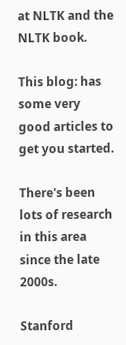at NLTK and the NLTK book.

This blog: has some very good articles to get you started.

There's been lots of research in this area since the late 2000s.

Stanford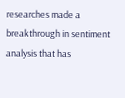researches made a breakthrough in sentiment analysis that has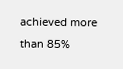achieved more than 85%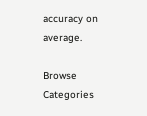accuracy on average.

Browse Categories